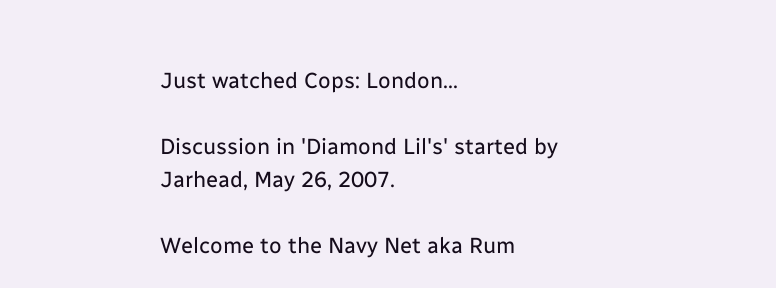Just watched Cops: London...

Discussion in 'Diamond Lil's' started by Jarhead, May 26, 2007.

Welcome to the Navy Net aka Rum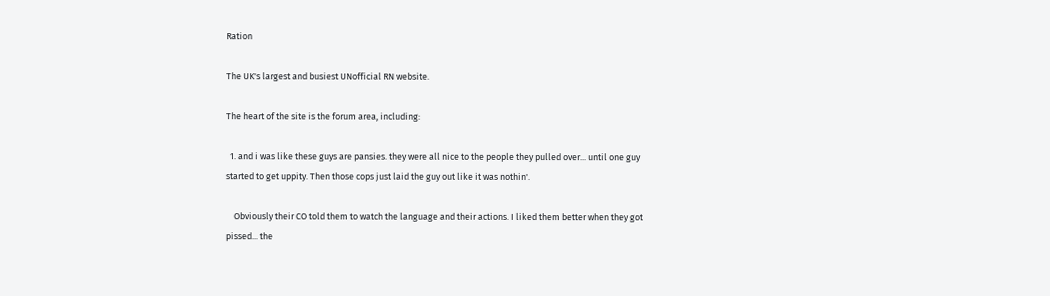Ration

The UK's largest and busiest UNofficial RN website.

The heart of the site is the forum area, including:

  1. and i was like these guys are pansies. they were all nice to the people they pulled over... until one guy started to get uppity. Then those cops just laid the guy out like it was nothin'.

    Obviously their CO told them to watch the language and their actions. I liked them better when they got pissed... the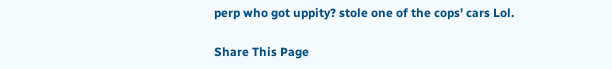perp who got uppity? stole one of the cops' cars Lol.

Share This Page